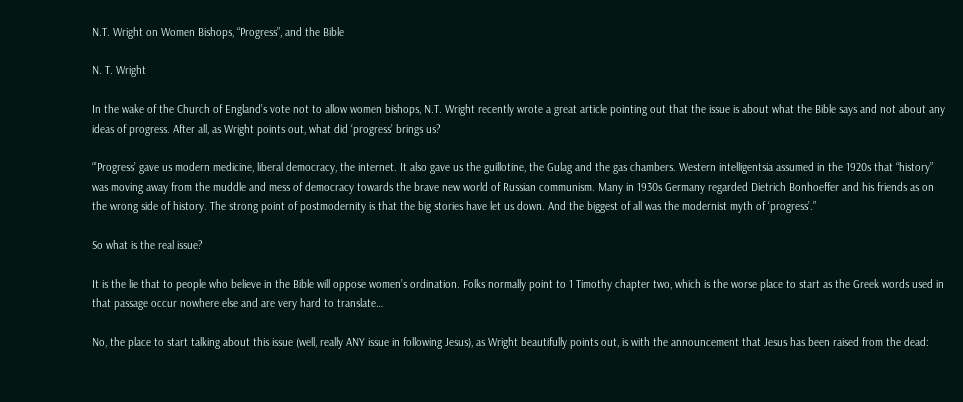N.T. Wright on Women Bishops, “Progress”, and the Bible

N. T. Wright

In the wake of the Church of England’s vote not to allow women bishops, N.T. Wright recently wrote a great article pointing out that the issue is about what the Bible says and not about any ideas of progress. After all, as Wright points out, what did ‘progress’ brings us?

“’Progress’ gave us modern medicine, liberal democracy, the internet. It also gave us the guillotine, the Gulag and the gas chambers. Western intelligentsia assumed in the 1920s that “history” was moving away from the muddle and mess of democracy towards the brave new world of Russian communism. Many in 1930s Germany regarded Dietrich Bonhoeffer and his friends as on the wrong side of history. The strong point of postmodernity is that the big stories have let us down. And the biggest of all was the modernist myth of ‘progress’.”

So what is the real issue?

It is the lie that to people who believe in the Bible will oppose women’s ordination. Folks normally point to 1 Timothy chapter two, which is the worse place to start as the Greek words used in that passage occur nowhere else and are very hard to translate…

No, the place to start talking about this issue (well, really ANY issue in following Jesus), as Wright beautifully points out, is with the announcement that Jesus has been raised from the dead: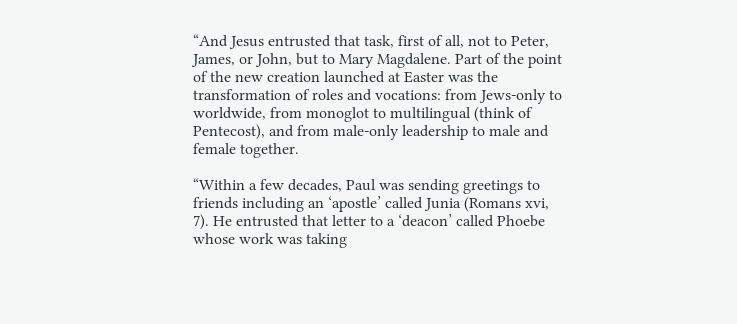“And Jesus entrusted that task, first of all, not to Peter, James, or John, but to Mary Magdalene. Part of the point of the new creation launched at Easter was the transformation of roles and vocations: from Jews-only to worldwide, from monoglot to multilingual (think of Pentecost), and from male-only leadership to male and female together.

“Within a few decades, Paul was sending greetings to friends including an ‘apostle’ called Junia (Romans xvi, 7). He entrusted that letter to a ‘deacon’ called Phoebe whose work was taking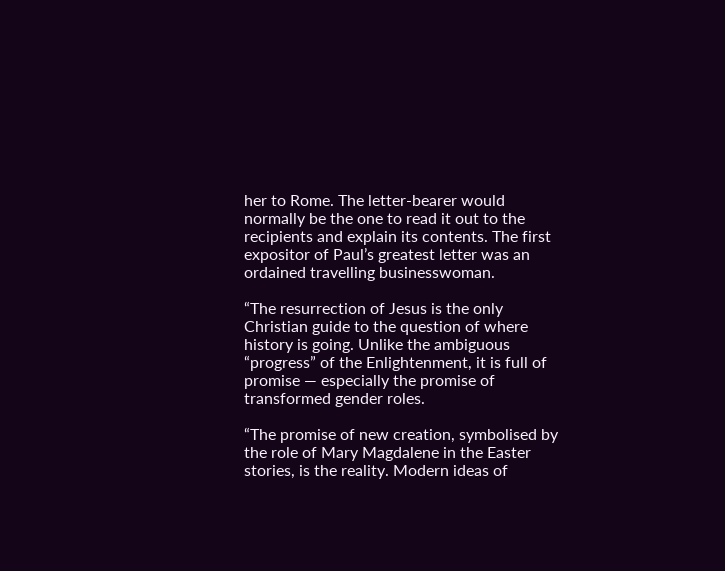her to Rome. The letter-bearer would normally be the one to read it out to the recipients and explain its contents. The first expositor of Paul’s greatest letter was an ordained travelling businesswoman.

“The resurrection of Jesus is the only Christian guide to the question of where history is going. Unlike the ambiguous “progress” of the Enlightenment, it is full of promise — especially the promise of transformed gender roles.

“The promise of new creation, symbolised by the role of Mary Magdalene in the Easter stories, is the reality. Modern ideas of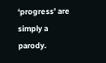‘progress’ are simply a parody.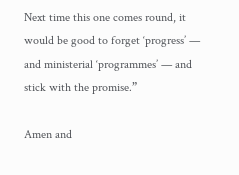Next time this one comes round, it would be good to forget ‘progress’ — and ministerial ‘programmes’ — and stick with the promise.”

Amen and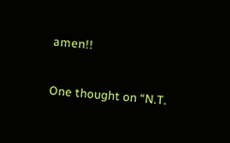amen!!

One thought on “N.T.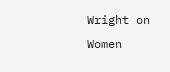Wright on Women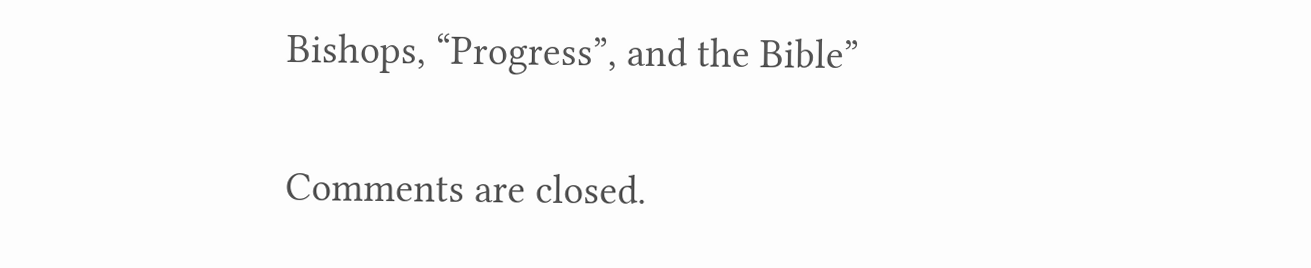Bishops, “Progress”, and the Bible”

Comments are closed.